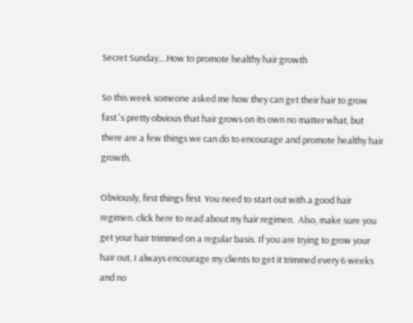Secret Sunday....How to promote healthy hair growth

So this week someone asked me how they can get their hair to grow fast.'s pretty obvious that hair grows on its own no matter what, but there are a few things we can do to encourage and promote healthy hair growth.

Obviously, first things first. You need to start out with a good hair regimen. click here to read about my hair regimen.  Also, make sure you get your hair trimmed on a regular basis. If you are trying to grow your hair out, I always encourage my clients to get it trimmed every 6 weeks and no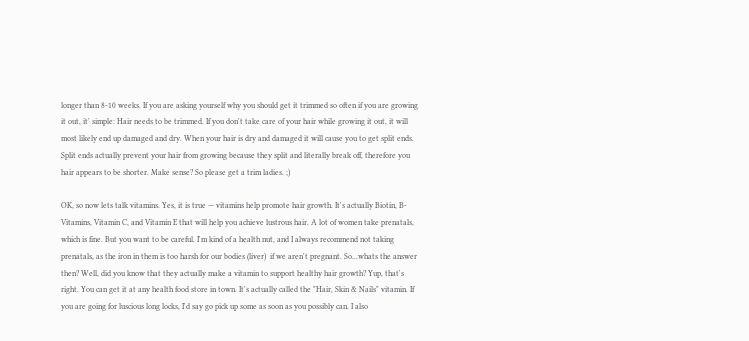longer than 8-10 weeks. If you are asking yourself why you should get it trimmed so often if you are growing it out, it' simple: Hair needs to be trimmed. If you don't take care of your hair while growing it out, it will most likely end up damaged and dry. When your hair is dry and damaged it will cause you to get split ends. Split ends actually prevent your hair from growing because they split and literally break off, therefore you hair appears to be shorter. Make sense? So please get a trim ladies. ;)

OK, so now lets talk vitamins. Yes, it is true — vitamins help promote hair growth. It's actually Biotin, B-Vitamins, Vitamin C, and Vitamin E that will help you achieve lustrous hair. A lot of women take prenatals, which is fine. But you want to be careful. I'm kind of a health nut, and I always recommend not taking prenatals, as the iron in them is too harsh for our bodies (liver)  if we aren't pregnant. So...whats the answer then? Well, did you know that they actually make a vitamin to support healthy hair growth? Yup, that's right. You can get it at any health food store in town. It's actually called the "Hair, Skin & Nails" vitamin. If you are going for luscious long locks, I'd say go pick up some as soon as you possibly can. I also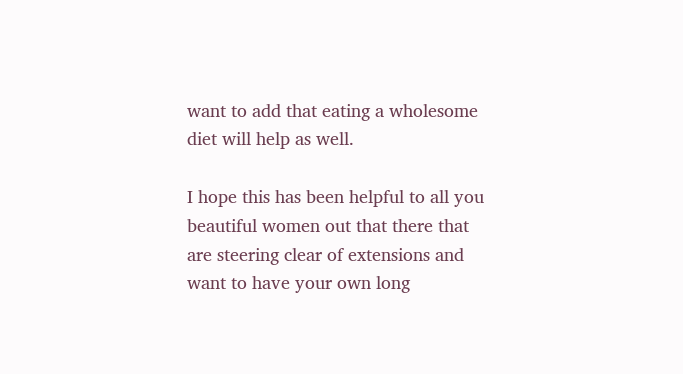want to add that eating a wholesome diet will help as well.

I hope this has been helpful to all you beautiful women out that there that are steering clear of extensions and want to have your own long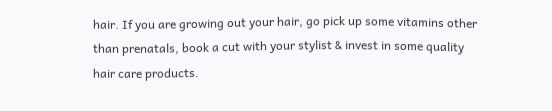hair. If you are growing out your hair, go pick up some vitamins other than prenatals, book a cut with your stylist & invest in some quality hair care products.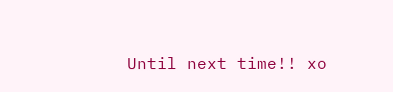Until next time!! xo